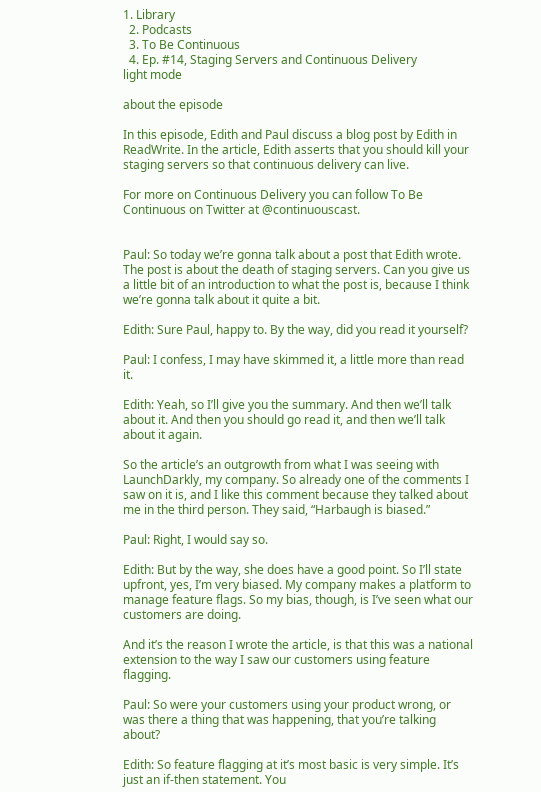1. Library
  2. Podcasts
  3. To Be Continuous
  4. Ep. #14, Staging Servers and Continuous Delivery
light mode

about the episode

In this episode, Edith and Paul discuss a blog post by Edith in ReadWrite. In the article, Edith asserts that you should kill your staging servers so that continuous delivery can live.

For more on Continuous Delivery you can follow To Be Continuous on Twitter at @continuouscast.


Paul: So today we’re gonna talk about a post that Edith wrote. The post is about the death of staging servers. Can you give us a little bit of an introduction to what the post is, because I think we’re gonna talk about it quite a bit.

Edith: Sure Paul, happy to. By the way, did you read it yourself?

Paul: I confess, I may have skimmed it, a little more than read it.

Edith: Yeah, so I’ll give you the summary. And then we’ll talk about it. And then you should go read it, and then we’ll talk about it again.

So the article’s an outgrowth from what I was seeing with LaunchDarkly, my company. So already one of the comments I saw on it is, and I like this comment because they talked about me in the third person. They said, “Harbaugh is biased.”

Paul: Right, I would say so.

Edith: But by the way, she does have a good point. So I’ll state upfront, yes, I’m very biased. My company makes a platform to manage feature flags. So my bias, though, is I’ve seen what our customers are doing.

And it’s the reason I wrote the article, is that this was a national extension to the way I saw our customers using feature flagging.

Paul: So were your customers using your product wrong, or was there a thing that was happening, that you’re talking about?

Edith: So feature flagging at it’s most basic is very simple. It’s just an if-then statement. You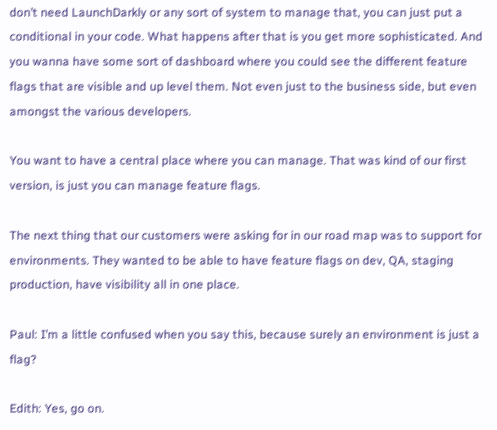don’t need LaunchDarkly or any sort of system to manage that, you can just put a conditional in your code. What happens after that is you get more sophisticated. And you wanna have some sort of dashboard where you could see the different feature flags that are visible and up level them. Not even just to the business side, but even amongst the various developers.

You want to have a central place where you can manage. That was kind of our first version, is just you can manage feature flags.

The next thing that our customers were asking for in our road map was to support for environments. They wanted to be able to have feature flags on dev, QA, staging production, have visibility all in one place.

Paul: I’m a little confused when you say this, because surely an environment is just a flag?

Edith: Yes, go on.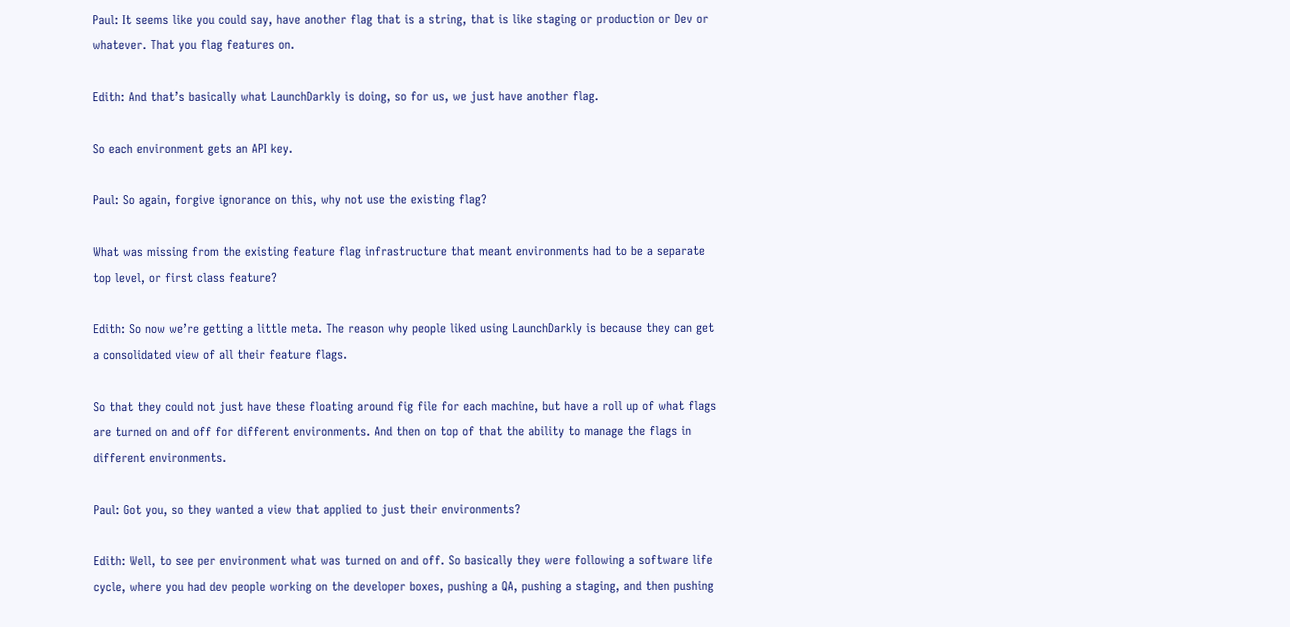Paul: It seems like you could say, have another flag that is a string, that is like staging or production or Dev or whatever. That you flag features on.

Edith: And that’s basically what LaunchDarkly is doing, so for us, we just have another flag.

So each environment gets an API key.

Paul: So again, forgive ignorance on this, why not use the existing flag?

What was missing from the existing feature flag infrastructure that meant environments had to be a separate top level, or first class feature?

Edith: So now we’re getting a little meta. The reason why people liked using LaunchDarkly is because they can get a consolidated view of all their feature flags.

So that they could not just have these floating around fig file for each machine, but have a roll up of what flags are turned on and off for different environments. And then on top of that the ability to manage the flags in different environments.

Paul: Got you, so they wanted a view that applied to just their environments?

Edith: Well, to see per environment what was turned on and off. So basically they were following a software life cycle, where you had dev people working on the developer boxes, pushing a QA, pushing a staging, and then pushing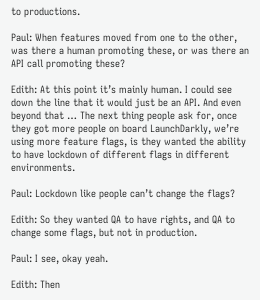to productions.

Paul: When features moved from one to the other, was there a human promoting these, or was there an API call promoting these?

Edith: At this point it’s mainly human. I could see down the line that it would just be an API. And even beyond that … The next thing people ask for, once they got more people on board LaunchDarkly, we’re using more feature flags, is they wanted the ability to have lockdown of different flags in different environments.

Paul: Lockdown like people can’t change the flags?

Edith: So they wanted QA to have rights, and QA to change some flags, but not in production.

Paul: I see, okay yeah.

Edith: Then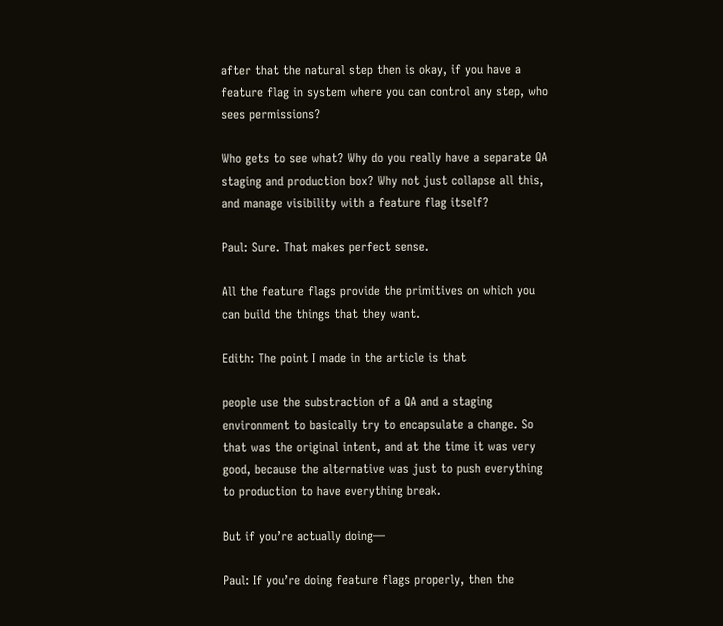after that the natural step then is okay, if you have a feature flag in system where you can control any step, who sees permissions?

Who gets to see what? Why do you really have a separate QA staging and production box? Why not just collapse all this, and manage visibility with a feature flag itself?

Paul: Sure. That makes perfect sense.

All the feature flags provide the primitives on which you can build the things that they want.

Edith: The point I made in the article is that

people use the substraction of a QA and a staging environment to basically try to encapsulate a change. So that was the original intent, and at the time it was very good, because the alternative was just to push everything to production to have everything break.

But if you’re actually doing—

Paul: If you’re doing feature flags properly, then the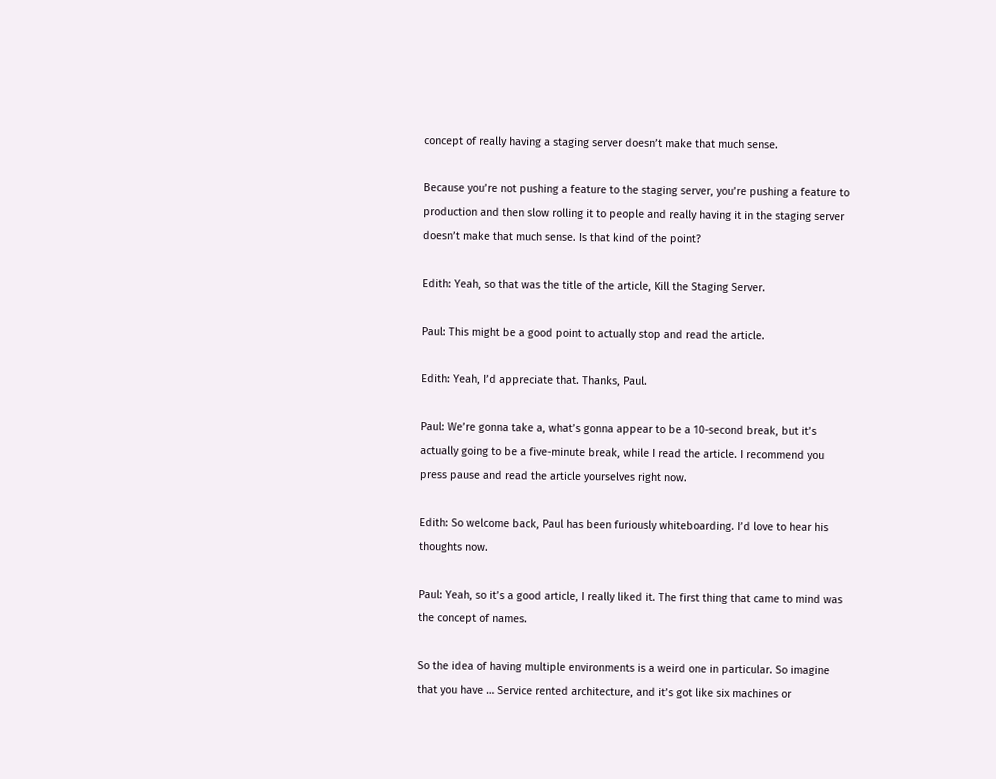concept of really having a staging server doesn’t make that much sense.

Because you’re not pushing a feature to the staging server, you’re pushing a feature to production and then slow rolling it to people and really having it in the staging server doesn’t make that much sense. Is that kind of the point?

Edith: Yeah, so that was the title of the article, Kill the Staging Server.

Paul: This might be a good point to actually stop and read the article.

Edith: Yeah, I’d appreciate that. Thanks, Paul.

Paul: We’re gonna take a, what’s gonna appear to be a 10-second break, but it’s actually going to be a five-minute break, while I read the article. I recommend you press pause and read the article yourselves right now.

Edith: So welcome back, Paul has been furiously whiteboarding. I’d love to hear his thoughts now.

Paul: Yeah, so it’s a good article, I really liked it. The first thing that came to mind was the concept of names.

So the idea of having multiple environments is a weird one in particular. So imagine that you have … Service rented architecture, and it’s got like six machines or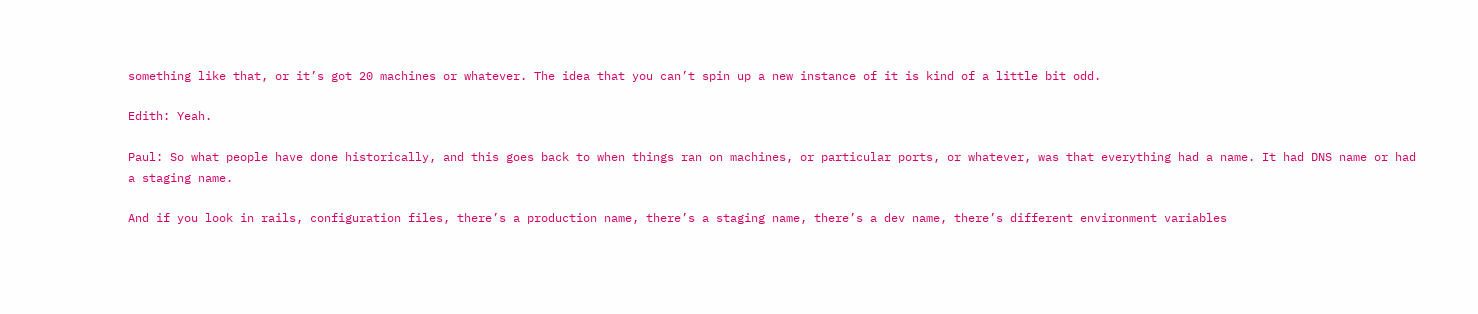something like that, or it’s got 20 machines or whatever. The idea that you can’t spin up a new instance of it is kind of a little bit odd.

Edith: Yeah.

Paul: So what people have done historically, and this goes back to when things ran on machines, or particular ports, or whatever, was that everything had a name. It had DNS name or had a staging name.

And if you look in rails, configuration files, there’s a production name, there’s a staging name, there’s a dev name, there’s different environment variables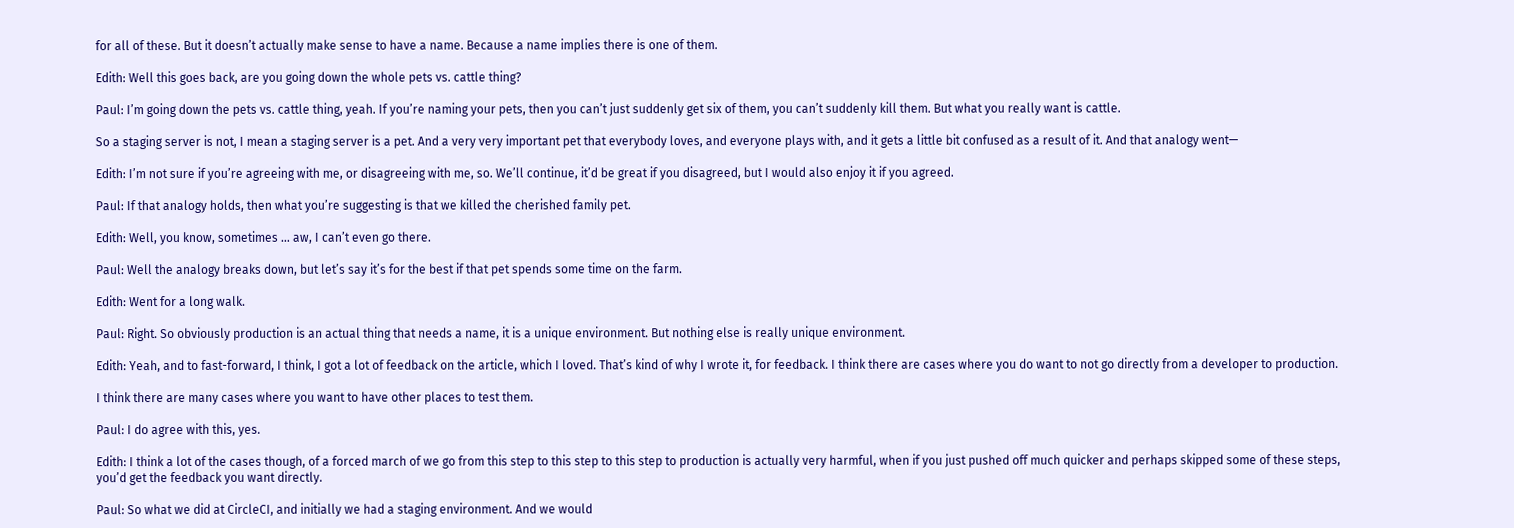for all of these. But it doesn’t actually make sense to have a name. Because a name implies there is one of them.

Edith: Well this goes back, are you going down the whole pets vs. cattle thing?

Paul: I’m going down the pets vs. cattle thing, yeah. If you’re naming your pets, then you can’t just suddenly get six of them, you can’t suddenly kill them. But what you really want is cattle.

So a staging server is not, I mean a staging server is a pet. And a very very important pet that everybody loves, and everyone plays with, and it gets a little bit confused as a result of it. And that analogy went—

Edith: I’m not sure if you’re agreeing with me, or disagreeing with me, so. We’ll continue, it’d be great if you disagreed, but I would also enjoy it if you agreed.

Paul: If that analogy holds, then what you’re suggesting is that we killed the cherished family pet.

Edith: Well, you know, sometimes … aw, I can’t even go there.

Paul: Well the analogy breaks down, but let’s say it’s for the best if that pet spends some time on the farm.

Edith: Went for a long walk.

Paul: Right. So obviously production is an actual thing that needs a name, it is a unique environment. But nothing else is really unique environment.

Edith: Yeah, and to fast-forward, I think, I got a lot of feedback on the article, which I loved. That’s kind of why I wrote it, for feedback. I think there are cases where you do want to not go directly from a developer to production.

I think there are many cases where you want to have other places to test them.

Paul: I do agree with this, yes.

Edith: I think a lot of the cases though, of a forced march of we go from this step to this step to this step to production is actually very harmful, when if you just pushed off much quicker and perhaps skipped some of these steps, you’d get the feedback you want directly.

Paul: So what we did at CircleCI, and initially we had a staging environment. And we would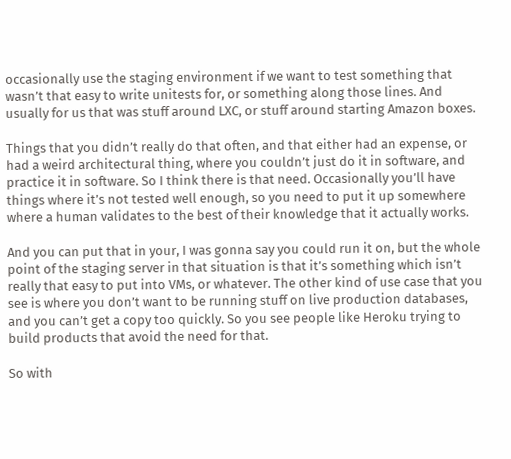occasionally use the staging environment if we want to test something that wasn’t that easy to write unitests for, or something along those lines. And usually for us that was stuff around LXC, or stuff around starting Amazon boxes.

Things that you didn’t really do that often, and that either had an expense, or had a weird architectural thing, where you couldn’t just do it in software, and practice it in software. So I think there is that need. Occasionally you’ll have things where it’s not tested well enough, so you need to put it up somewhere where a human validates to the best of their knowledge that it actually works.

And you can put that in your, I was gonna say you could run it on, but the whole point of the staging server in that situation is that it’s something which isn’t really that easy to put into VMs, or whatever. The other kind of use case that you see is where you don’t want to be running stuff on live production databases, and you can’t get a copy too quickly. So you see people like Heroku trying to build products that avoid the need for that.

So with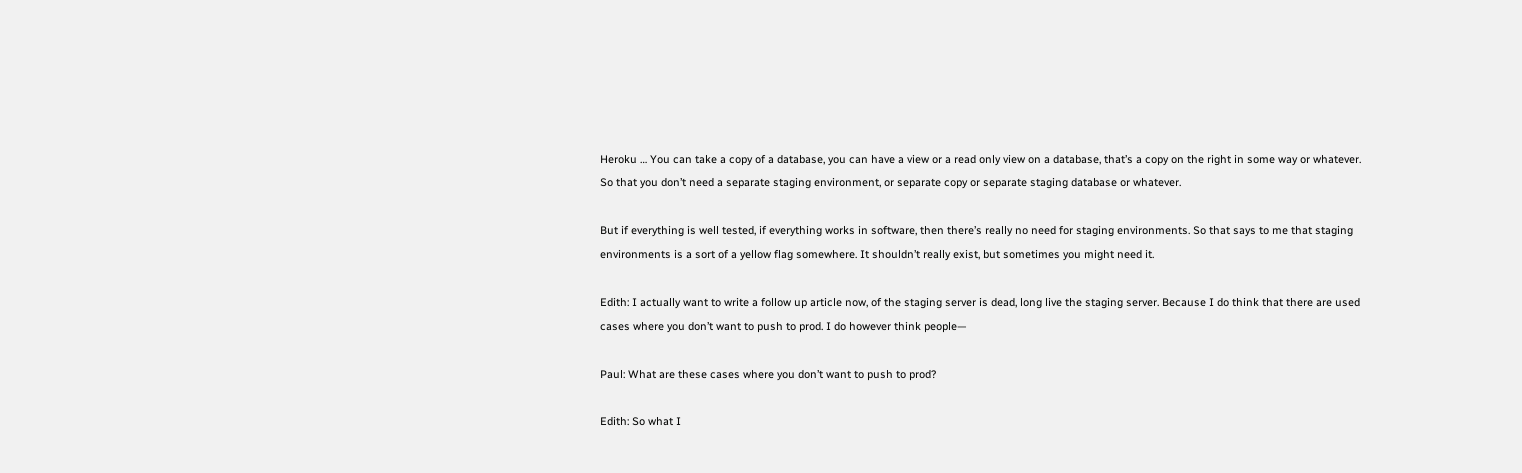Heroku … You can take a copy of a database, you can have a view or a read only view on a database, that’s a copy on the right in some way or whatever. So that you don’t need a separate staging environment, or separate copy or separate staging database or whatever.

But if everything is well tested, if everything works in software, then there’s really no need for staging environments. So that says to me that staging environments is a sort of a yellow flag somewhere. It shouldn’t really exist, but sometimes you might need it.

Edith: I actually want to write a follow up article now, of the staging server is dead, long live the staging server. Because I do think that there are used cases where you don’t want to push to prod. I do however think people—

Paul: What are these cases where you don’t want to push to prod?

Edith: So what I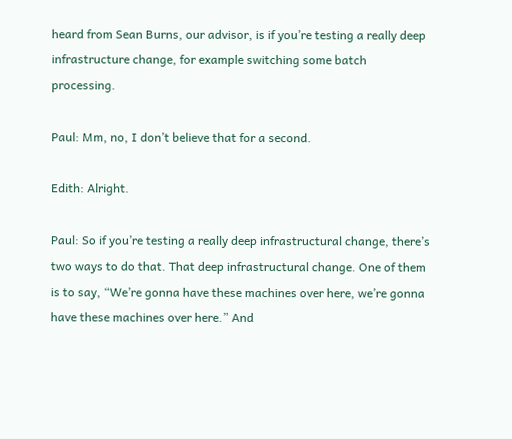heard from Sean Burns, our advisor, is if you’re testing a really deep infrastructure change, for example switching some batch processing.

Paul: Mm, no, I don’t believe that for a second.

Edith: Alright.

Paul: So if you’re testing a really deep infrastructural change, there’s two ways to do that. That deep infrastructural change. One of them is to say, “We’re gonna have these machines over here, we’re gonna have these machines over here.” And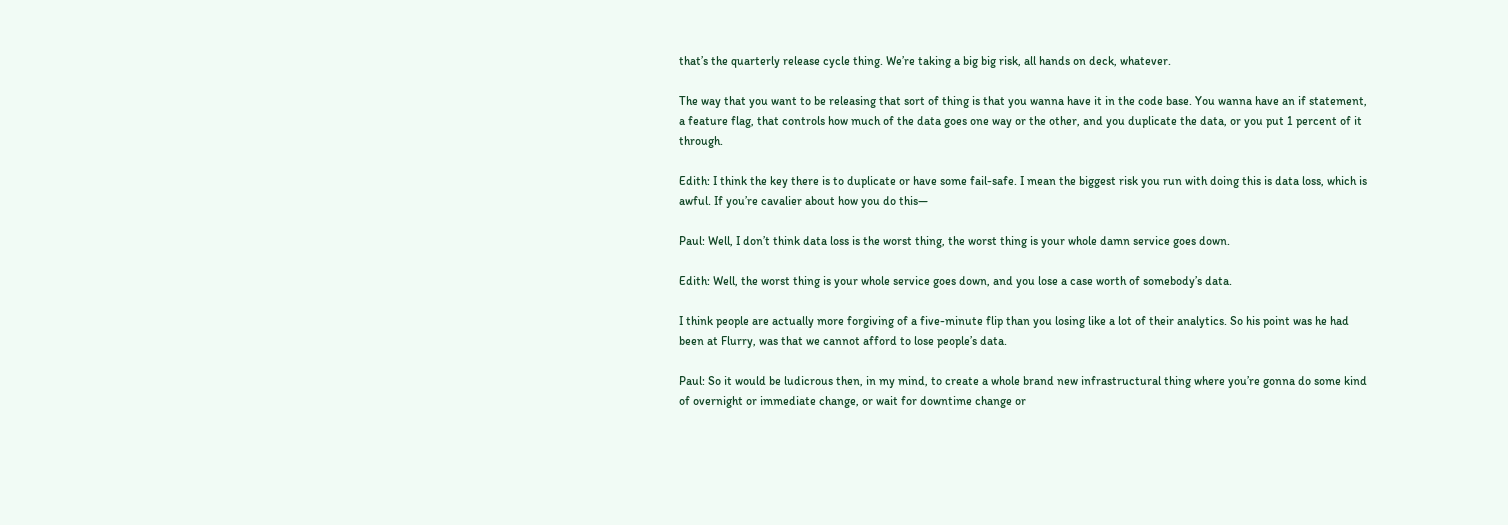that’s the quarterly release cycle thing. We’re taking a big big risk, all hands on deck, whatever.

The way that you want to be releasing that sort of thing is that you wanna have it in the code base. You wanna have an if statement, a feature flag, that controls how much of the data goes one way or the other, and you duplicate the data, or you put 1 percent of it through.

Edith: I think the key there is to duplicate or have some fail-safe. I mean the biggest risk you run with doing this is data loss, which is awful. If you’re cavalier about how you do this—

Paul: Well, I don’t think data loss is the worst thing, the worst thing is your whole damn service goes down.

Edith: Well, the worst thing is your whole service goes down, and you lose a case worth of somebody’s data.

I think people are actually more forgiving of a five-minute flip than you losing like a lot of their analytics. So his point was he had been at Flurry, was that we cannot afford to lose people’s data.

Paul: So it would be ludicrous then, in my mind, to create a whole brand new infrastructural thing where you’re gonna do some kind of overnight or immediate change, or wait for downtime change or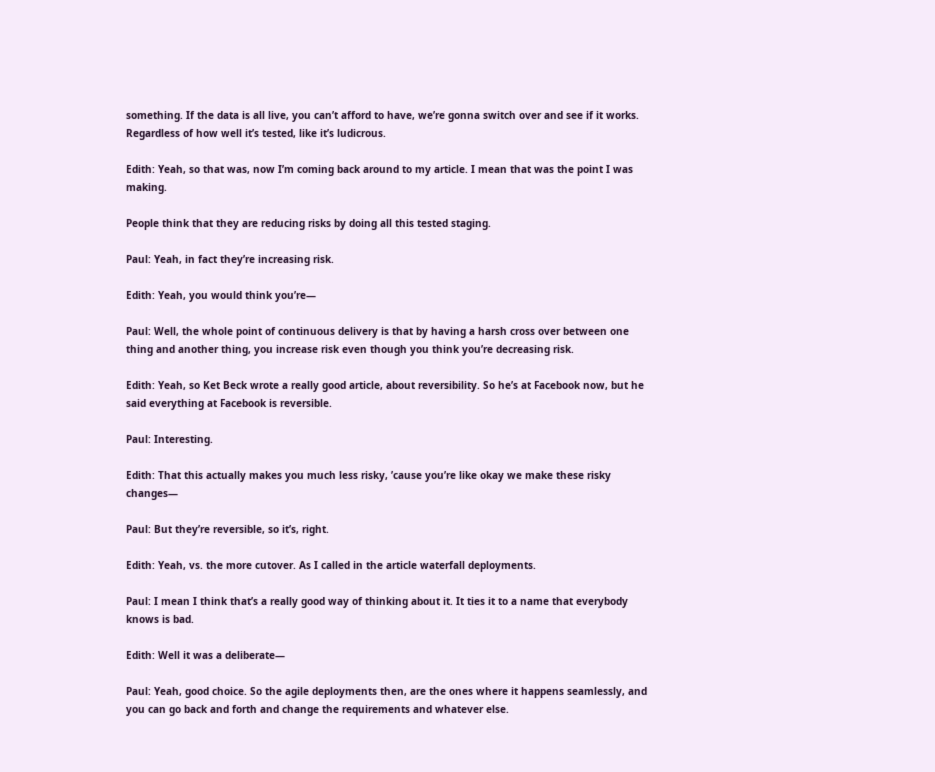something. If the data is all live, you can’t afford to have, we’re gonna switch over and see if it works. Regardless of how well it’s tested, like it’s ludicrous.

Edith: Yeah, so that was, now I’m coming back around to my article. I mean that was the point I was making.

People think that they are reducing risks by doing all this tested staging.

Paul: Yeah, in fact they’re increasing risk.

Edith: Yeah, you would think you’re—

Paul: Well, the whole point of continuous delivery is that by having a harsh cross over between one thing and another thing, you increase risk even though you think you’re decreasing risk.

Edith: Yeah, so Ket Beck wrote a really good article, about reversibility. So he’s at Facebook now, but he said everything at Facebook is reversible.

Paul: Interesting.

Edith: That this actually makes you much less risky, ’cause you’re like okay we make these risky changes—

Paul: But they’re reversible, so it’s, right.

Edith: Yeah, vs. the more cutover. As I called in the article waterfall deployments.

Paul: I mean I think that’s a really good way of thinking about it. It ties it to a name that everybody knows is bad.

Edith: Well it was a deliberate—

Paul: Yeah, good choice. So the agile deployments then, are the ones where it happens seamlessly, and you can go back and forth and change the requirements and whatever else.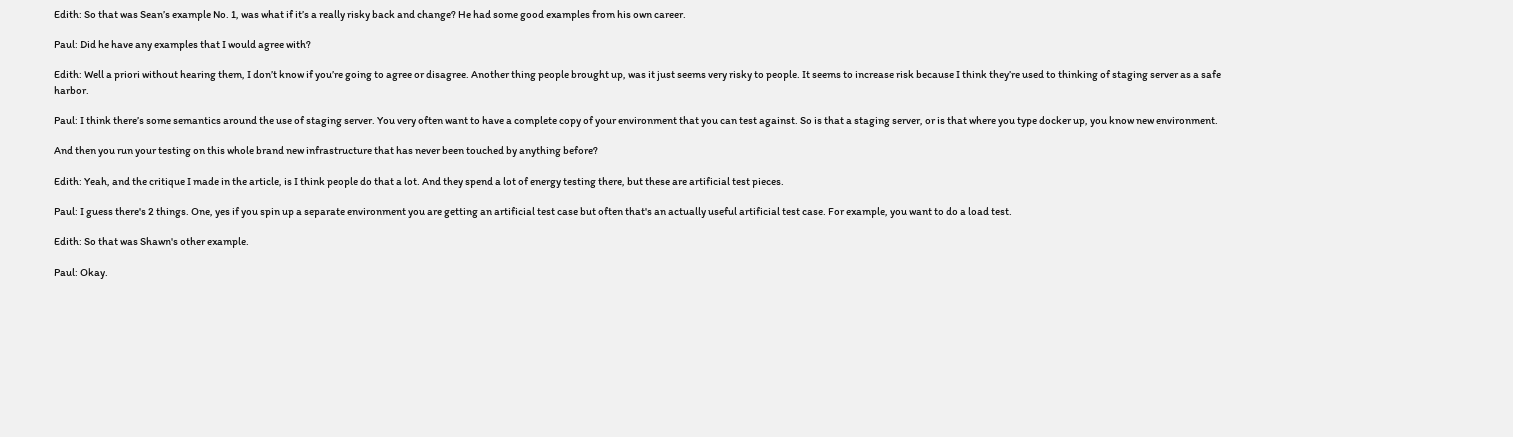Edith: So that was Sean’s example No. 1, was what if it’s a really risky back and change? He had some good examples from his own career.

Paul: Did he have any examples that I would agree with?

Edith: Well a priori without hearing them, I don’t know if you’re going to agree or disagree. Another thing people brought up, was it just seems very risky to people. It seems to increase risk because I think they’re used to thinking of staging server as a safe harbor.

Paul: I think there’s some semantics around the use of staging server. You very often want to have a complete copy of your environment that you can test against. So is that a staging server, or is that where you type docker up, you know new environment.

And then you run your testing on this whole brand new infrastructure that has never been touched by anything before?

Edith: Yeah, and the critique I made in the article, is I think people do that a lot. And they spend a lot of energy testing there, but these are artificial test pieces.

Paul: I guess there's 2 things. One, yes if you spin up a separate environment you are getting an artificial test case but often that's an actually useful artificial test case. For example, you want to do a load test.

Edith: So that was Shawn's other example.

Paul: Okay.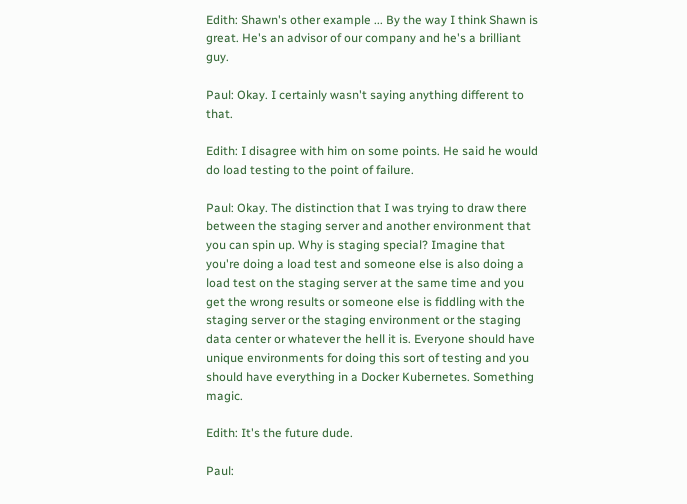Edith: Shawn's other example ... By the way I think Shawn is great. He's an advisor of our company and he's a brilliant guy.

Paul: Okay. I certainly wasn't saying anything different to that.

Edith: I disagree with him on some points. He said he would do load testing to the point of failure.

Paul: Okay. The distinction that I was trying to draw there between the staging server and another environment that you can spin up. Why is staging special? Imagine that you're doing a load test and someone else is also doing a load test on the staging server at the same time and you get the wrong results or someone else is fiddling with the staging server or the staging environment or the staging data center or whatever the hell it is. Everyone should have unique environments for doing this sort of testing and you should have everything in a Docker Kubernetes. Something magic.

Edith: It's the future dude.

Paul: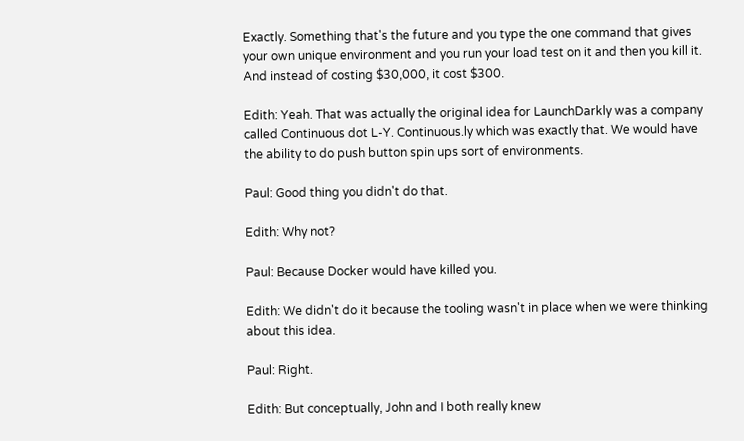Exactly. Something that's the future and you type the one command that gives your own unique environment and you run your load test on it and then you kill it. And instead of costing $30,000, it cost $300.

Edith: Yeah. That was actually the original idea for LaunchDarkly was a company called Continuous dot L-Y. Continuous.ly which was exactly that. We would have the ability to do push button spin ups sort of environments.

Paul: Good thing you didn't do that.

Edith: Why not?

Paul: Because Docker would have killed you.

Edith: We didn't do it because the tooling wasn't in place when we were thinking about this idea.

Paul: Right.

Edith: But conceptually, John and I both really knew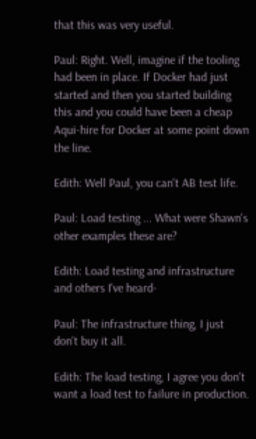that this was very useful.

Paul: Right. Well, imagine if the tooling had been in place. If Docker had just started and then you started building this and you could have been a cheap Aqui-hire for Docker at some point down the line.

Edith: Well Paul, you can't AB test life.

Paul: Load testing ... What were Shawn's other examples these are?

Edith: Load testing and infrastructure and others I've heard-

Paul: The infrastructure thing, I just don't buy it all.

Edith: The load testing, I agree you don't want a load test to failure in production.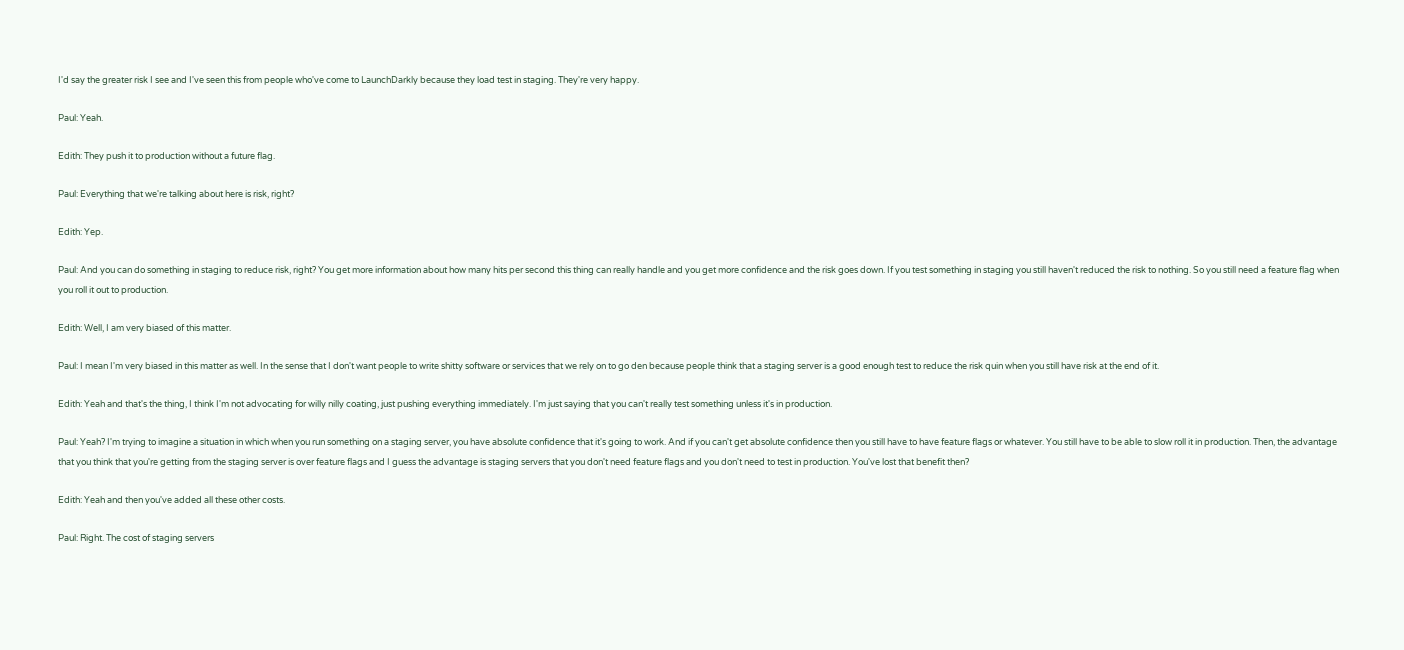I'd say the greater risk I see and I've seen this from people who've come to LaunchDarkly because they load test in staging. They're very happy.

Paul: Yeah.

Edith: They push it to production without a future flag.

Paul: Everything that we're talking about here is risk, right?

Edith: Yep.

Paul: And you can do something in staging to reduce risk, right? You get more information about how many hits per second this thing can really handle and you get more confidence and the risk goes down. If you test something in staging you still haven't reduced the risk to nothing. So you still need a feature flag when you roll it out to production.

Edith: Well, I am very biased of this matter.

Paul: I mean I'm very biased in this matter as well. In the sense that I don't want people to write shitty software or services that we rely on to go den because people think that a staging server is a good enough test to reduce the risk quin when you still have risk at the end of it.

Edith: Yeah and that's the thing, I think I'm not advocating for willy nilly coating, just pushing everything immediately. I'm just saying that you can't really test something unless it's in production.

Paul: Yeah? I'm trying to imagine a situation in which when you run something on a staging server, you have absolute confidence that it's going to work. And if you can't get absolute confidence then you still have to have feature flags or whatever. You still have to be able to slow roll it in production. Then, the advantage that you think that you're getting from the staging server is over feature flags and I guess the advantage is staging servers that you don't need feature flags and you don't need to test in production. You've lost that benefit then?

Edith: Yeah and then you've added all these other costs.

Paul: Right. The cost of staging servers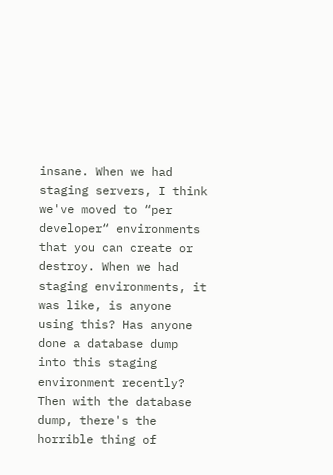insane. When we had staging servers, I think we've moved to “per developer“ environments that you can create or destroy. When we had staging environments, it was like, is anyone using this? Has anyone done a database dump into this staging environment recently? Then with the database dump, there's the horrible thing of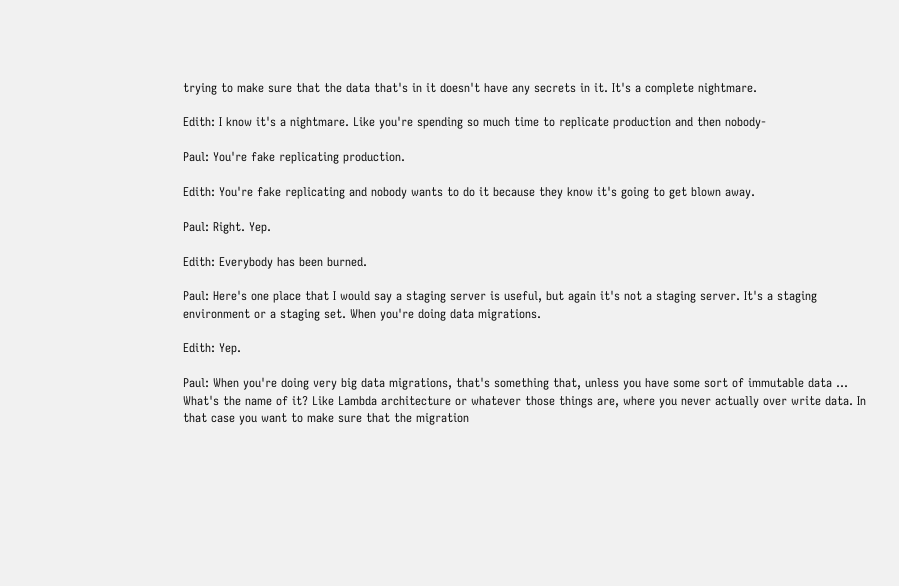trying to make sure that the data that's in it doesn't have any secrets in it. It's a complete nightmare.

Edith: I know it's a nightmare. Like you're spending so much time to replicate production and then nobody-

Paul: You're fake replicating production.

Edith: You're fake replicating and nobody wants to do it because they know it's going to get blown away.

Paul: Right. Yep.

Edith: Everybody has been burned.

Paul: Here's one place that I would say a staging server is useful, but again it's not a staging server. It's a staging environment or a staging set. When you're doing data migrations.

Edith: Yep.

Paul: When you're doing very big data migrations, that's something that, unless you have some sort of immutable data ... What's the name of it? Like Lambda architecture or whatever those things are, where you never actually over write data. In that case you want to make sure that the migration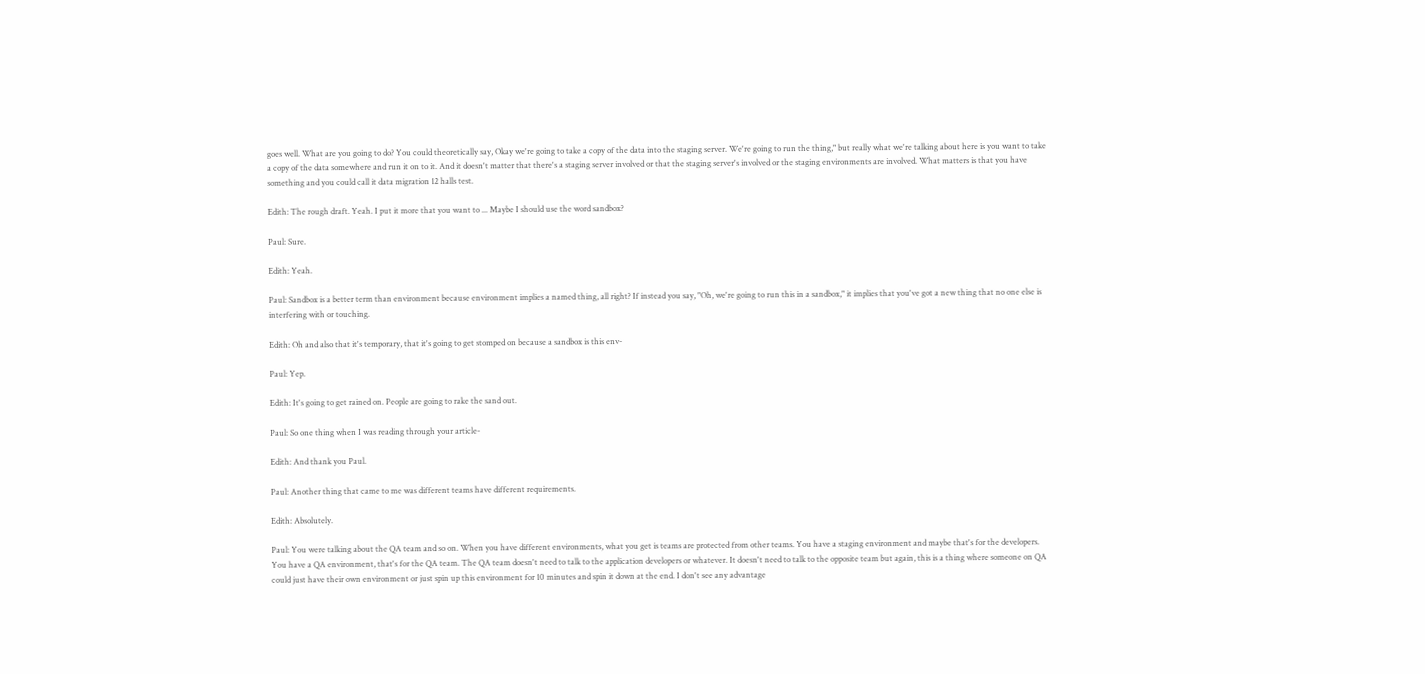goes well. What are you going to do? You could theoretically say, Okay we're going to take a copy of the data into the staging server. We're going to run the thing," but really what we're talking about here is you want to take a copy of the data somewhere and run it on to it. And it doesn't matter that there's a staging server involved or that the staging server's involved or the staging environments are involved. What matters is that you have something and you could call it data migration 12 halls test.

Edith: The rough draft. Yeah. I put it more that you want to ... Maybe I should use the word sandbox?

Paul: Sure.

Edith: Yeah.

Paul: Sandbox is a better term than environment because environment implies a named thing, all right? If instead you say, "Oh, we're going to run this in a sandbox," it implies that you've got a new thing that no one else is interfering with or touching.

Edith: Oh and also that it's temporary, that it's going to get stomped on because a sandbox is this env-

Paul: Yep.

Edith: It's going to get rained on. People are going to rake the sand out.

Paul: So one thing when I was reading through your article-

Edith: And thank you Paul.

Paul: Another thing that came to me was different teams have different requirements.

Edith: Absolutely.

Paul: You were talking about the QA team and so on. When you have different environments, what you get is teams are protected from other teams. You have a staging environment and maybe that's for the developers. You have a QA environment, that's for the QA team. The QA team doesn't need to talk to the application developers or whatever. It doesn't need to talk to the opposite team but again, this is a thing where someone on QA could just have their own environment or just spin up this environment for 10 minutes and spin it down at the end. I don't see any advantage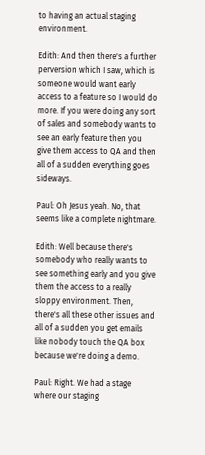to having an actual staging environment.

Edith: And then there's a further perversion which I saw, which is someone would want early access to a feature so I would do more. If you were doing any sort of sales and somebody wants to see an early feature then you give them access to QA and then all of a sudden everything goes sideways.

Paul: Oh Jesus yeah. No, that seems like a complete nightmare.

Edith: Well because there's somebody who really wants to see something early and you give them the access to a really sloppy environment. Then, there's all these other issues and all of a sudden you get emails like nobody touch the QA box because we're doing a demo.

Paul: Right. We had a stage where our staging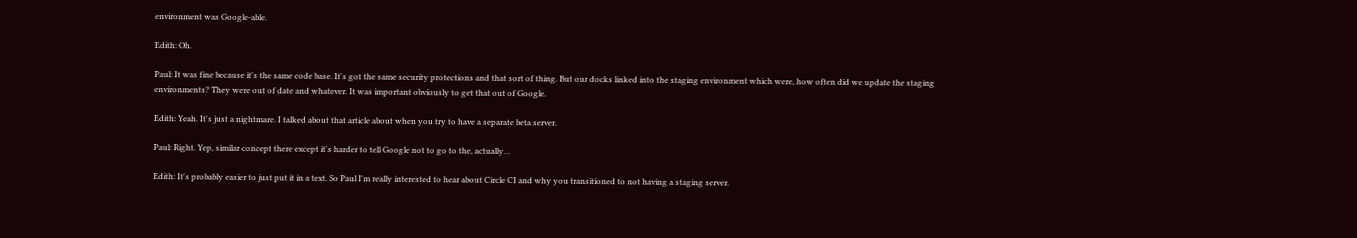environment was Google-able.

Edith: Oh.

Paul: It was fine because it's the same code base. It's got the same security protections and that sort of thing. But our docks linked into the staging environment which were, how often did we update the staging environments? They were out of date and whatever. It was important obviously to get that out of Google.

Edith: Yeah. It's just a nightmare. I talked about that article about when you try to have a separate beta server.

Paul: Right. Yep, similar concept there except it's harder to tell Google not to go to the, actually…

Edith: It's probably easier to just put it in a text. So Paul I'm really interested to hear about Circle CI and why you transitioned to not having a staging server.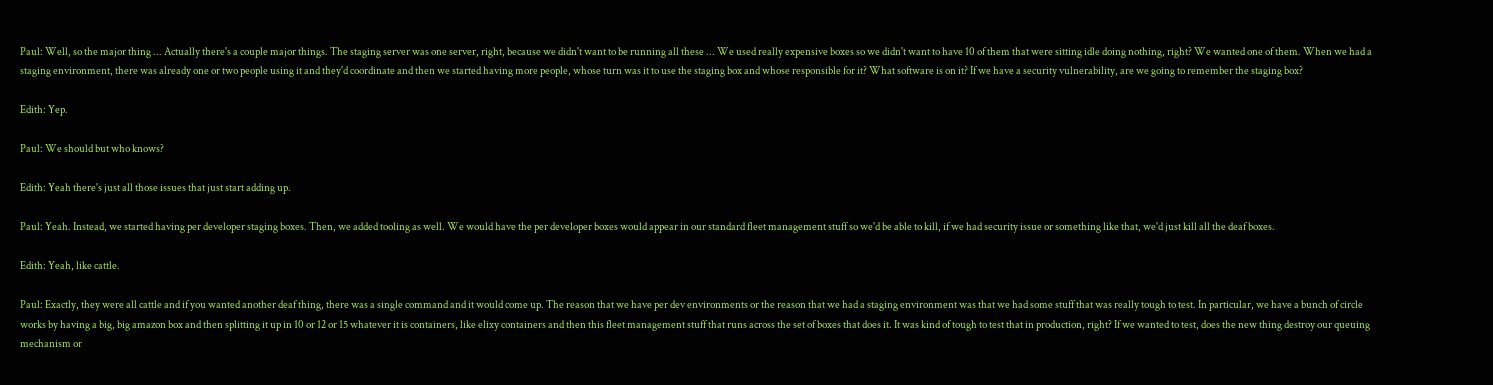Paul: Well, so the major thing ... Actually there's a couple major things. The staging server was one server, right, because we didn't want to be running all these ... We used really expensive boxes so we didn't want to have 10 of them that were sitting idle doing nothing, right? We wanted one of them. When we had a staging environment, there was already one or two people using it and they'd coordinate and then we started having more people, whose turn was it to use the staging box and whose responsible for it? What software is on it? If we have a security vulnerability, are we going to remember the staging box?

Edith: Yep.

Paul: We should but who knows?

Edith: Yeah there's just all those issues that just start adding up.

Paul: Yeah. Instead, we started having per developer staging boxes. Then, we added tooling as well. We would have the per developer boxes would appear in our standard fleet management stuff so we'd be able to kill, if we had security issue or something like that, we'd just kill all the deaf boxes.

Edith: Yeah, like cattle.

Paul: Exactly, they were all cattle and if you wanted another deaf thing, there was a single command and it would come up. The reason that we have per dev environments or the reason that we had a staging environment was that we had some stuff that was really tough to test. In particular, we have a bunch of circle works by having a big, big amazon box and then splitting it up in 10 or 12 or 15 whatever it is containers, like elixy containers and then this fleet management stuff that runs across the set of boxes that does it. It was kind of tough to test that in production, right? If we wanted to test, does the new thing destroy our queuing mechanism or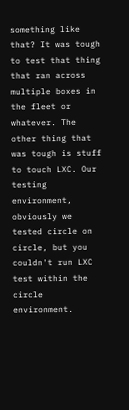something like that? It was tough to test that thing that ran across multiple boxes in the fleet or whatever. The other thing that was tough is stuff to touch LXC. Our testing environment, obviously we tested circle on circle, but you couldn't run LXC test within the circle environment.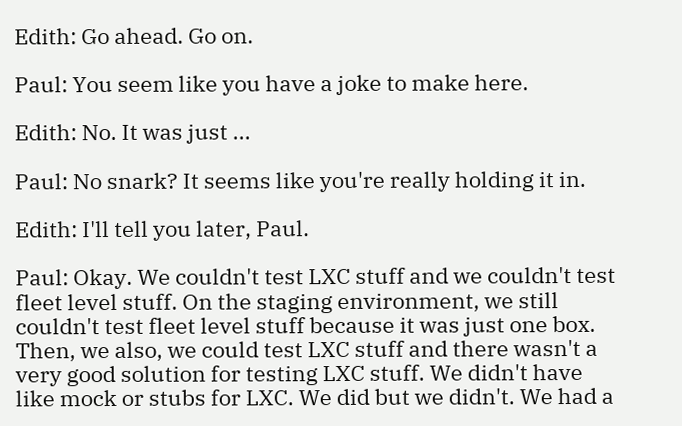Edith: Go ahead. Go on.

Paul: You seem like you have a joke to make here.

Edith: No. It was just ...

Paul: No snark? It seems like you're really holding it in.

Edith: I'll tell you later, Paul.

Paul: Okay. We couldn't test LXC stuff and we couldn't test fleet level stuff. On the staging environment, we still couldn't test fleet level stuff because it was just one box. Then, we also, we could test LXC stuff and there wasn't a very good solution for testing LXC stuff. We didn't have like mock or stubs for LXC. We did but we didn't. We had a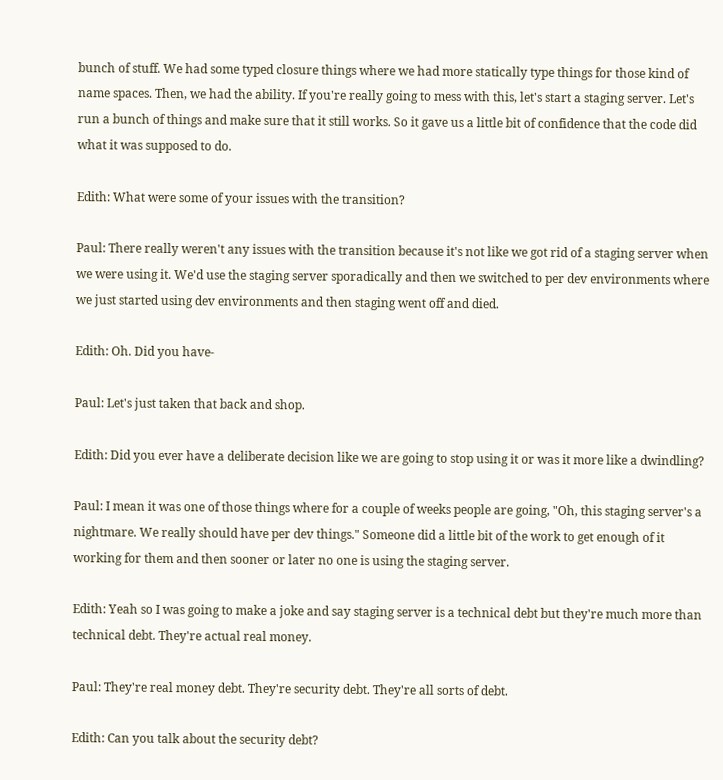bunch of stuff. We had some typed closure things where we had more statically type things for those kind of name spaces. Then, we had the ability. If you're really going to mess with this, let's start a staging server. Let's run a bunch of things and make sure that it still works. So it gave us a little bit of confidence that the code did what it was supposed to do.

Edith: What were some of your issues with the transition?

Paul: There really weren't any issues with the transition because it's not like we got rid of a staging server when we were using it. We'd use the staging server sporadically and then we switched to per dev environments where we just started using dev environments and then staging went off and died.

Edith: Oh. Did you have-

Paul: Let's just taken that back and shop.

Edith: Did you ever have a deliberate decision like we are going to stop using it or was it more like a dwindling?

Paul: I mean it was one of those things where for a couple of weeks people are going, "Oh, this staging server's a nightmare. We really should have per dev things." Someone did a little bit of the work to get enough of it working for them and then sooner or later no one is using the staging server.

Edith: Yeah so I was going to make a joke and say staging server is a technical debt but they're much more than technical debt. They're actual real money.

Paul: They're real money debt. They're security debt. They're all sorts of debt.

Edith: Can you talk about the security debt?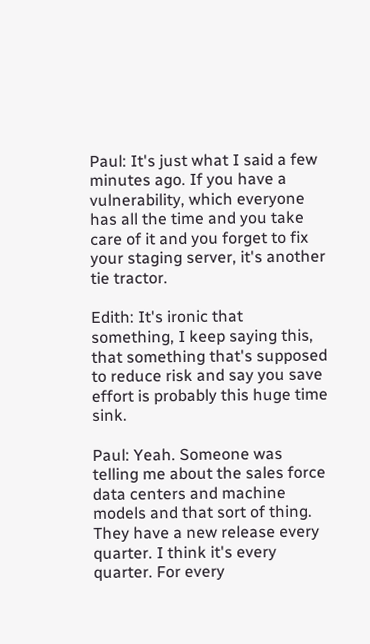Paul: It's just what I said a few minutes ago. If you have a vulnerability, which everyone has all the time and you take care of it and you forget to fix your staging server, it's another tie tractor.

Edith: It's ironic that something, I keep saying this, that something that's supposed to reduce risk and say you save effort is probably this huge time sink.

Paul: Yeah. Someone was telling me about the sales force data centers and machine models and that sort of thing. They have a new release every quarter. I think it's every quarter. For every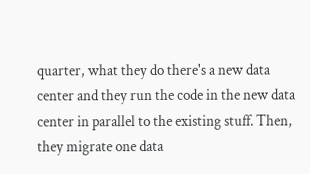quarter, what they do there's a new data center and they run the code in the new data center in parallel to the existing stuff. Then, they migrate one data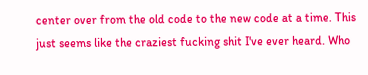center over from the old code to the new code at a time. This just seems like the craziest fucking shit I've ever heard. Who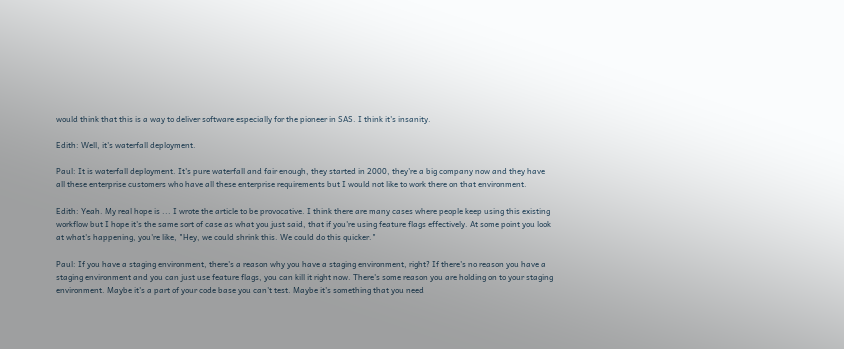would think that this is a way to deliver software especially for the pioneer in SAS. I think it's insanity.

Edith: Well, it's waterfall deployment.

Paul: It is waterfall deployment. It's pure waterfall and fair enough, they started in 2000, they're a big company now and they have all these enterprise customers who have all these enterprise requirements but I would not like to work there on that environment.

Edith: Yeah. My real hope is ... I wrote the article to be provocative. I think there are many cases where people keep using this existing workflow but I hope it's the same sort of case as what you just said, that if you're using feature flags effectively. At some point you look at what's happening, you're like, "Hey, we could shrink this. We could do this quicker."

Paul: If you have a staging environment, there's a reason why you have a staging environment, right? If there's no reason you have a staging environment and you can just use feature flags, you can kill it right now. There's some reason you are holding on to your staging environment. Maybe it's a part of your code base you can't test. Maybe it's something that you need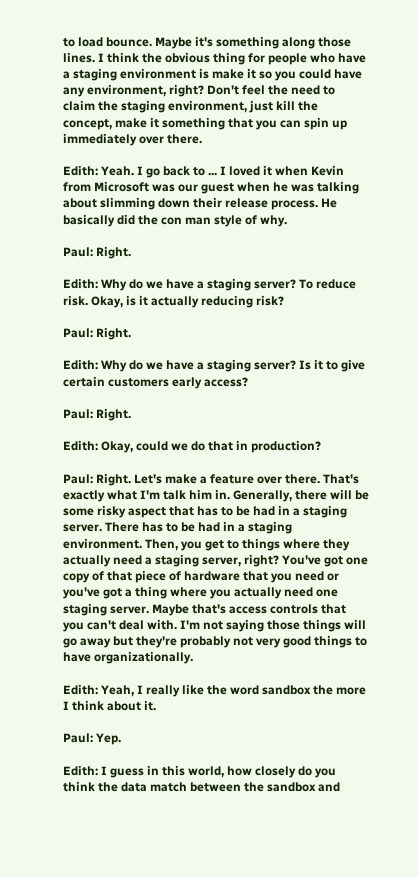to load bounce. Maybe it's something along those lines. I think the obvious thing for people who have a staging environment is make it so you could have any environment, right? Don't feel the need to claim the staging environment, just kill the concept, make it something that you can spin up immediately over there.

Edith: Yeah. I go back to ... I loved it when Kevin from Microsoft was our guest when he was talking about slimming down their release process. He basically did the con man style of why.

Paul: Right.

Edith: Why do we have a staging server? To reduce risk. Okay, is it actually reducing risk?

Paul: Right.

Edith: Why do we have a staging server? Is it to give certain customers early access?

Paul: Right.

Edith: Okay, could we do that in production?

Paul: Right. Let's make a feature over there. That's exactly what I'm talk him in. Generally, there will be some risky aspect that has to be had in a staging server. There has to be had in a staging environment. Then, you get to things where they actually need a staging server, right? You've got one copy of that piece of hardware that you need or you've got a thing where you actually need one staging server. Maybe that's access controls that you can't deal with. I'm not saying those things will go away but they're probably not very good things to have organizationally.

Edith: Yeah, I really like the word sandbox the more I think about it.

Paul: Yep.

Edith: I guess in this world, how closely do you think the data match between the sandbox and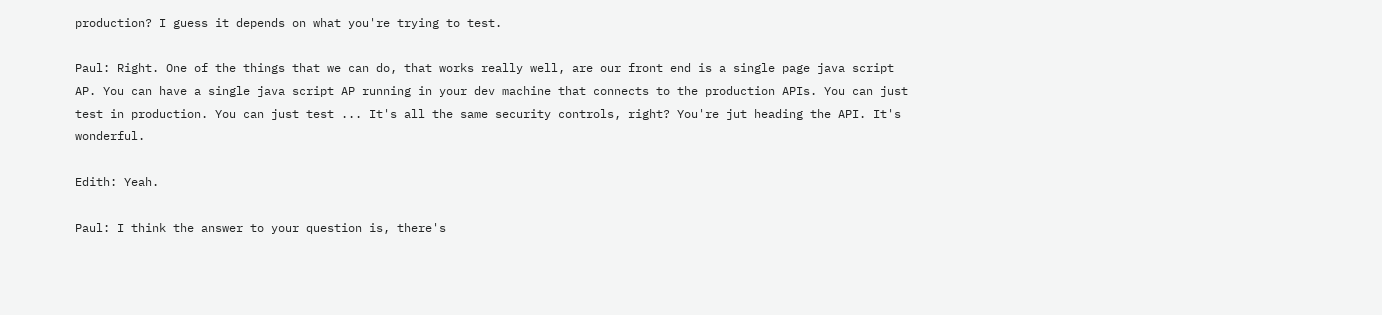production? I guess it depends on what you're trying to test.

Paul: Right. One of the things that we can do, that works really well, are our front end is a single page java script AP. You can have a single java script AP running in your dev machine that connects to the production APIs. You can just test in production. You can just test ... It's all the same security controls, right? You're jut heading the API. It's wonderful.

Edith: Yeah.

Paul: I think the answer to your question is, there's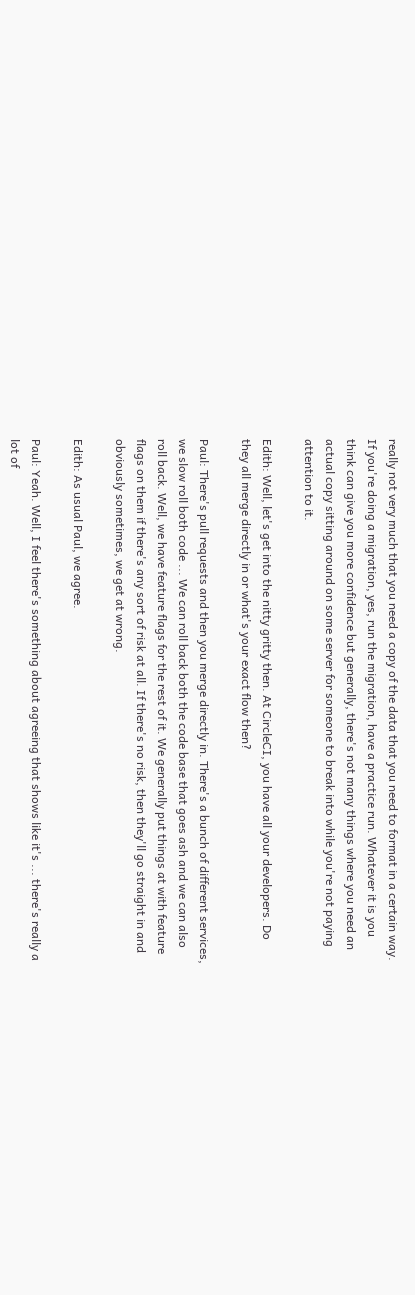really not very much that you need a copy of the data that you need to format in a certain way. If you're doing a migration, yes, run the migration, have a practice run. Whatever it is you think can give you more confidence but generally, there's not many things where you need an actual copy sitting around on some server for someone to break into while you're not paying attention to it.

Edith: Well, let's get into the nitty gritty then. At CircleCI, you have all your developers. Do they all merge directly in or what's your exact flow then?

Paul: There's pull requests and then you merge directly in. There's a bunch of different services, we slow roll both code ... We can roll back both the code base that goes ash and we can also roll back. Well, we have feature flags for the rest of it. We generally put things at with feature flags on them if there's any sort of risk at all. If there's no risk, then they'll go straight in and obviously sometimes, we get at wrong.

Edith: As usual Paul, we agree.

Paul: Yeah. Well, I feel there's something about agreeing that shows like it's ... there's really a lot of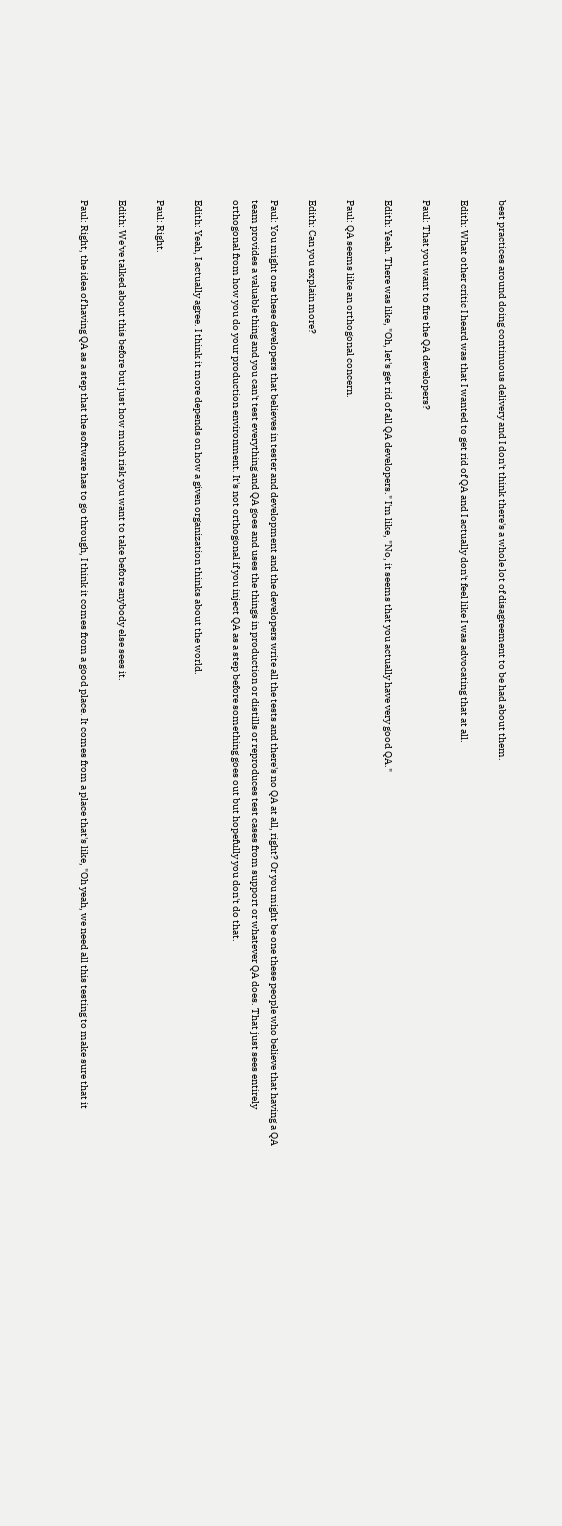best practices around doing continuous delivery and I don't think there's a whole lot of disagreement to be had about them.

Edith: What other critic I heard was that I wanted to get rid of QA and I actually don't feel like I was advocating that at all.

Paul: That you want to fire the QA developers?

Edith: Yeah. There was like, "Oh, let's get rid of all QA developers." I'm like, "No, it seems that you actually have very good QA."

Paul: QA seems like an orthogonal concern.

Edith: Can you explain more?

Paul: You might one these developers that believes in tester and development and the developers write all the tests and there's no QA at all, right? Or you might be one these people who believe that having a QA team provides a valuable thing and you can't test everything and QA goes and uses the things in production or distills or reproduces test cases from support or whatever QA does. That just sees entirely orthogonal from how you do your production environment. It's not orthogonal if you inject QA as a step before something goes out but hopefully you don't do that.

Edith: Yeah, I actually agree. I think it more depends on how a given organization thinks about the world.

Paul: Right.

Edith: We've talked about this before but just how much risk you want to take before anybody else sees it.

Paul: Right, the idea of having QA as a step that the software has to go through, I think it comes from a good place. It comes from a place that's like, "Oh yeah, we need all this testing to make sure that it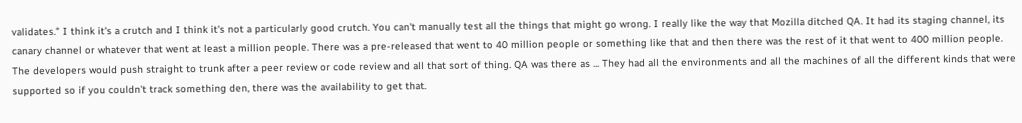validates." I think it's a crutch and I think it's not a particularly good crutch. You can't manually test all the things that might go wrong. I really like the way that Mozilla ditched QA. It had its staging channel, its canary channel or whatever that went at least a million people. There was a pre-released that went to 40 million people or something like that and then there was the rest of it that went to 400 million people. The developers would push straight to trunk after a peer review or code review and all that sort of thing. QA was there as ... They had all the environments and all the machines of all the different kinds that were supported so if you couldn't track something den, there was the availability to get that.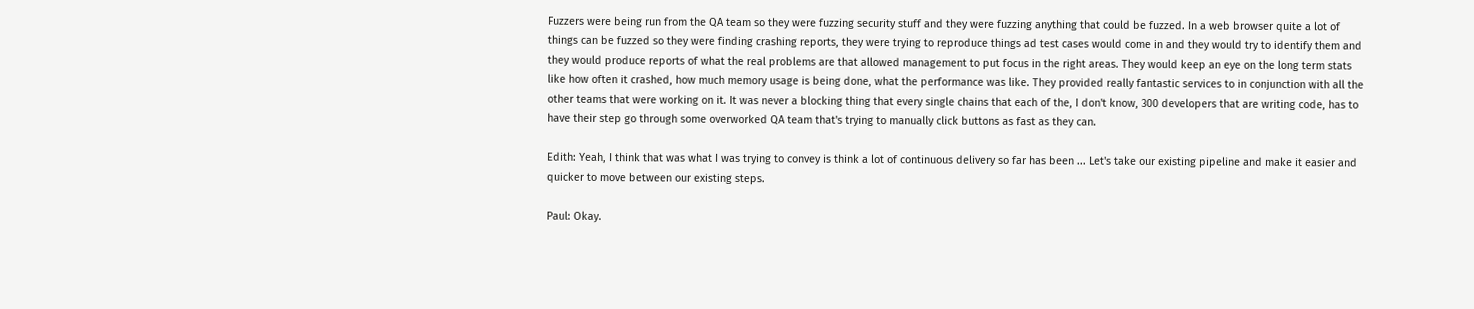Fuzzers were being run from the QA team so they were fuzzing security stuff and they were fuzzing anything that could be fuzzed. In a web browser quite a lot of things can be fuzzed so they were finding crashing reports, they were trying to reproduce things ad test cases would come in and they would try to identify them and they would produce reports of what the real problems are that allowed management to put focus in the right areas. They would keep an eye on the long term stats like how often it crashed, how much memory usage is being done, what the performance was like. They provided really fantastic services to in conjunction with all the other teams that were working on it. It was never a blocking thing that every single chains that each of the, I don't know, 300 developers that are writing code, has to have their step go through some overworked QA team that's trying to manually click buttons as fast as they can.

Edith: Yeah, I think that was what I was trying to convey is think a lot of continuous delivery so far has been ... Let's take our existing pipeline and make it easier and quicker to move between our existing steps.

Paul: Okay.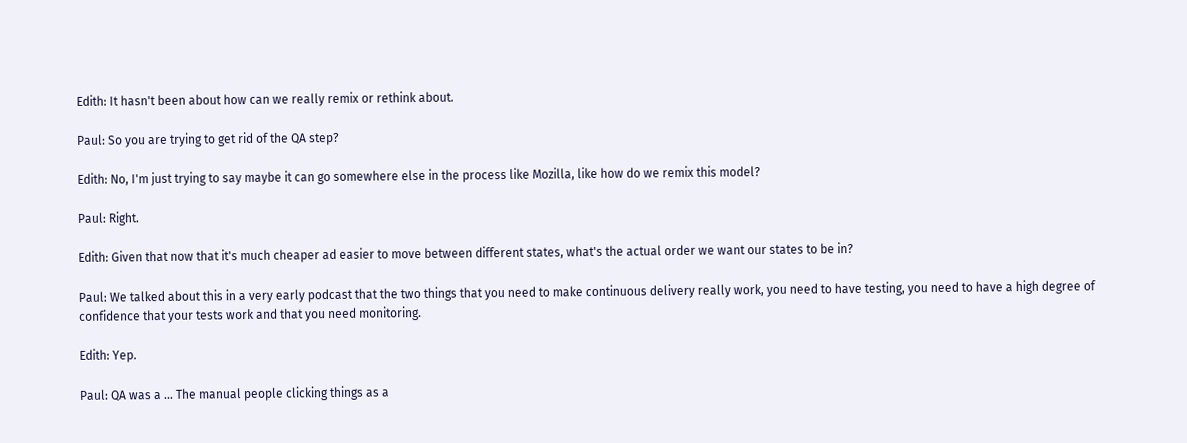Edith: It hasn't been about how can we really remix or rethink about.

Paul: So you are trying to get rid of the QA step?

Edith: No, I'm just trying to say maybe it can go somewhere else in the process like Mozilla, like how do we remix this model?

Paul: Right.

Edith: Given that now that it's much cheaper ad easier to move between different states, what's the actual order we want our states to be in?

Paul: We talked about this in a very early podcast that the two things that you need to make continuous delivery really work, you need to have testing, you need to have a high degree of confidence that your tests work and that you need monitoring.

Edith: Yep.

Paul: QA was a ... The manual people clicking things as a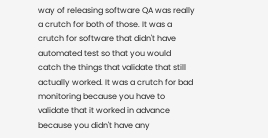way of releasing software QA was really a crutch for both of those. It was a crutch for software that didn't have automated test so that you would catch the things that validate that still actually worked. It was a crutch for bad monitoring because you have to validate that it worked in advance because you didn't have any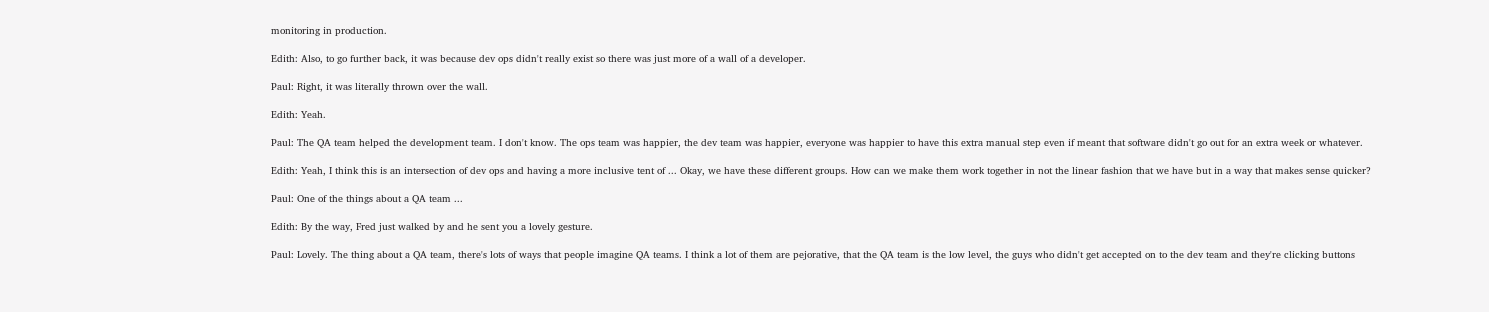monitoring in production.

Edith: Also, to go further back, it was because dev ops didn't really exist so there was just more of a wall of a developer.

Paul: Right, it was literally thrown over the wall.

Edith: Yeah.

Paul: The QA team helped the development team. I don't know. The ops team was happier, the dev team was happier, everyone was happier to have this extra manual step even if meant that software didn't go out for an extra week or whatever.

Edith: Yeah, I think this is an intersection of dev ops and having a more inclusive tent of ... Okay, we have these different groups. How can we make them work together in not the linear fashion that we have but in a way that makes sense quicker?

Paul: One of the things about a QA team ...

Edith: By the way, Fred just walked by and he sent you a lovely gesture.

Paul: Lovely. The thing about a QA team, there's lots of ways that people imagine QA teams. I think a lot of them are pejorative, that the QA team is the low level, the guys who didn't get accepted on to the dev team and they're clicking buttons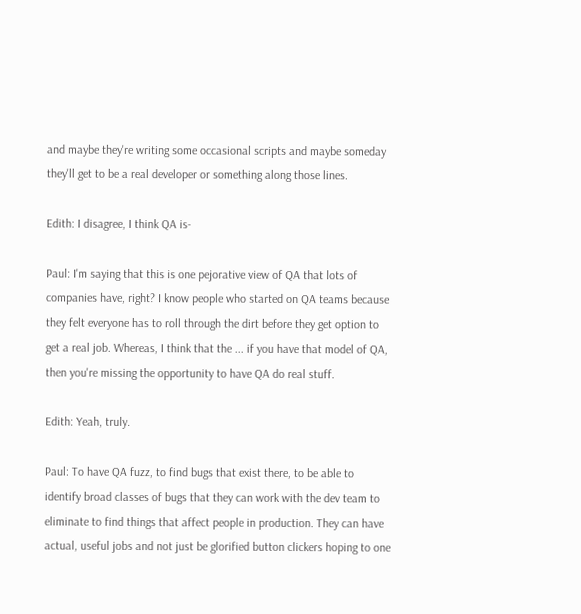and maybe they're writing some occasional scripts and maybe someday they'll get to be a real developer or something along those lines.

Edith: I disagree, I think QA is-

Paul: I'm saying that this is one pejorative view of QA that lots of companies have, right? I know people who started on QA teams because they felt everyone has to roll through the dirt before they get option to get a real job. Whereas, I think that the ... if you have that model of QA, then you're missing the opportunity to have QA do real stuff.

Edith: Yeah, truly.

Paul: To have QA fuzz, to find bugs that exist there, to be able to identify broad classes of bugs that they can work with the dev team to eliminate to find things that affect people in production. They can have actual, useful jobs and not just be glorified button clickers hoping to one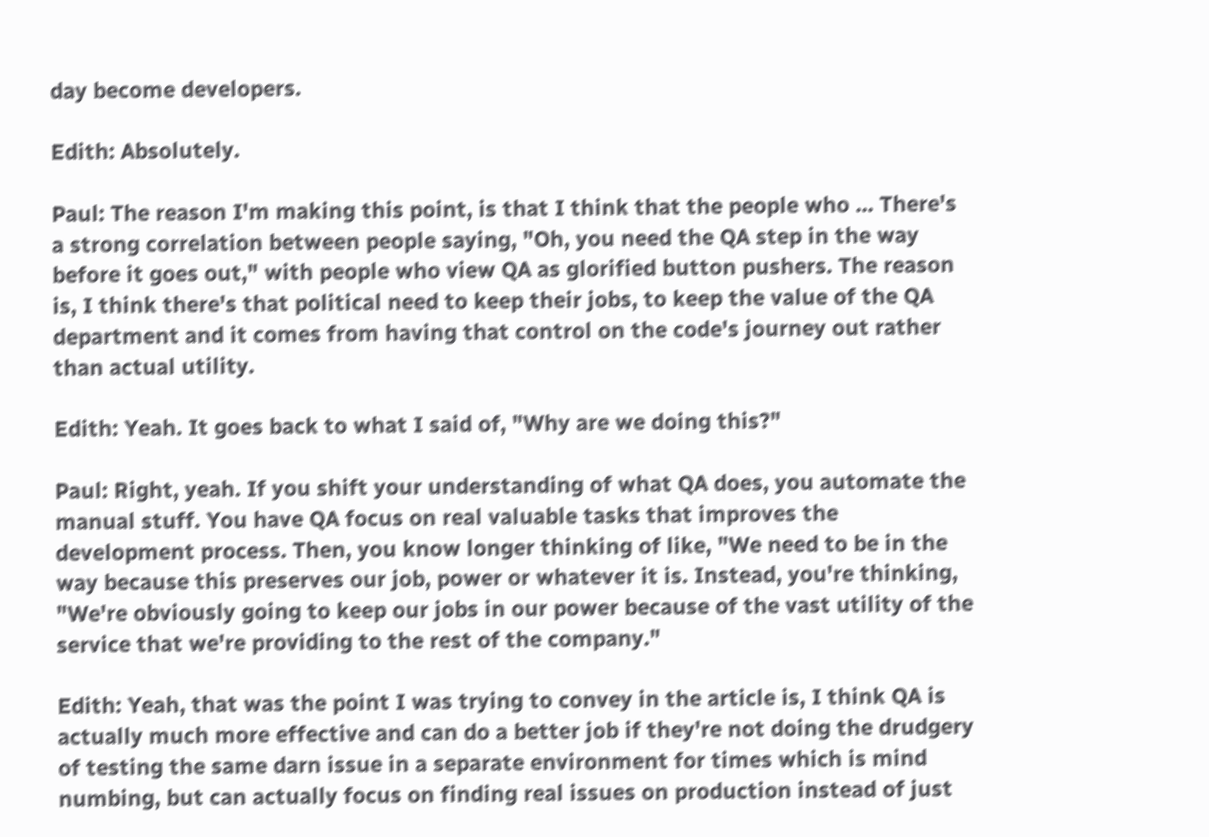day become developers.

Edith: Absolutely.

Paul: The reason I'm making this point, is that I think that the people who ... There's a strong correlation between people saying, "Oh, you need the QA step in the way before it goes out," with people who view QA as glorified button pushers. The reason is, I think there's that political need to keep their jobs, to keep the value of the QA department and it comes from having that control on the code's journey out rather than actual utility.

Edith: Yeah. It goes back to what I said of, "Why are we doing this?"

Paul: Right, yeah. If you shift your understanding of what QA does, you automate the manual stuff. You have QA focus on real valuable tasks that improves the development process. Then, you know longer thinking of like, "We need to be in the way because this preserves our job, power or whatever it is. Instead, you're thinking, "We're obviously going to keep our jobs in our power because of the vast utility of the service that we're providing to the rest of the company."

Edith: Yeah, that was the point I was trying to convey in the article is, I think QA is actually much more effective and can do a better job if they're not doing the drudgery of testing the same darn issue in a separate environment for times which is mind numbing, but can actually focus on finding real issues on production instead of just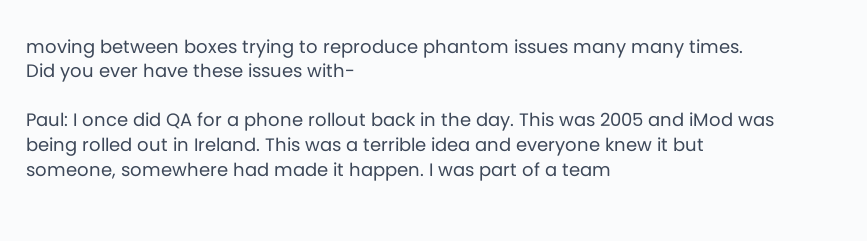moving between boxes trying to reproduce phantom issues many many times. Did you ever have these issues with-

Paul: I once did QA for a phone rollout back in the day. This was 2005 and iMod was being rolled out in Ireland. This was a terrible idea and everyone knew it but someone, somewhere had made it happen. I was part of a team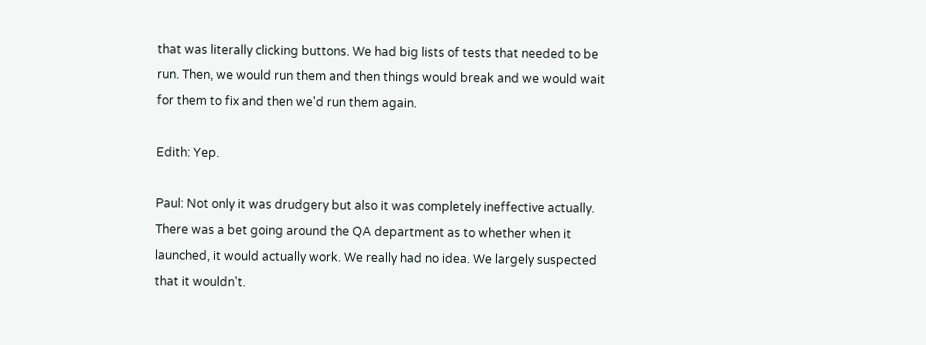that was literally clicking buttons. We had big lists of tests that needed to be run. Then, we would run them and then things would break and we would wait for them to fix and then we'd run them again.

Edith: Yep.

Paul: Not only it was drudgery but also it was completely ineffective actually. There was a bet going around the QA department as to whether when it launched, it would actually work. We really had no idea. We largely suspected that it wouldn't.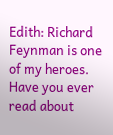Edith: Richard Feynman is one of my heroes. Have you ever read about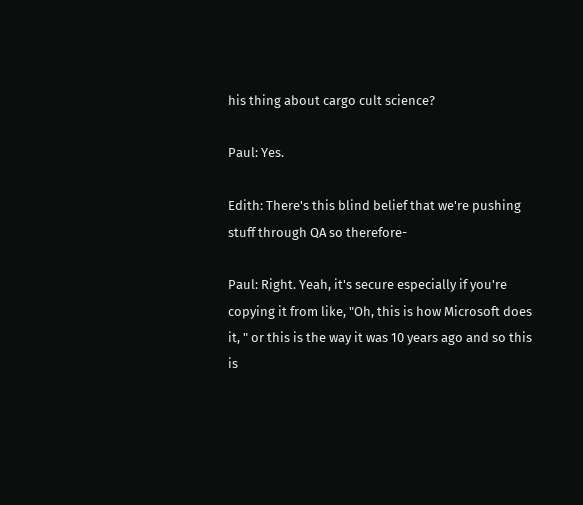his thing about cargo cult science?

Paul: Yes.

Edith: There's this blind belief that we're pushing stuff through QA so therefore-

Paul: Right. Yeah, it's secure especially if you're copying it from like, "Oh, this is how Microsoft does it, " or this is the way it was 10 years ago and so this is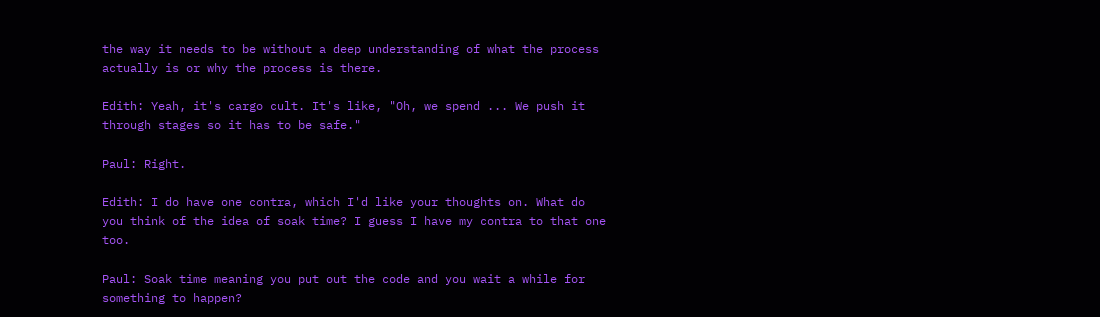the way it needs to be without a deep understanding of what the process actually is or why the process is there.

Edith: Yeah, it's cargo cult. It's like, "Oh, we spend ... We push it through stages so it has to be safe."

Paul: Right.

Edith: I do have one contra, which I'd like your thoughts on. What do you think of the idea of soak time? I guess I have my contra to that one too.

Paul: Soak time meaning you put out the code and you wait a while for something to happen?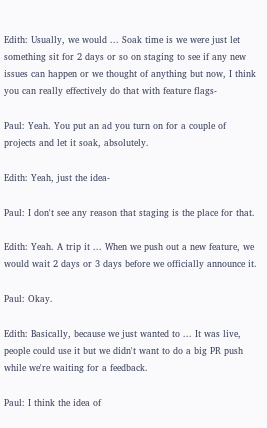Edith: Usually, we would ... Soak time is we were just let something sit for 2 days or so on staging to see if any new issues can happen or we thought of anything but now, I think you can really effectively do that with feature flags-

Paul: Yeah. You put an ad you turn on for a couple of projects and let it soak, absolutely.

Edith: Yeah, just the idea-

Paul: I don't see any reason that staging is the place for that.

Edith: Yeah. A trip it ... When we push out a new feature, we would wait 2 days or 3 days before we officially announce it.

Paul: Okay.

Edith: Basically, because we just wanted to ... It was live, people could use it but we didn't want to do a big PR push while we're waiting for a feedback.

Paul: I think the idea of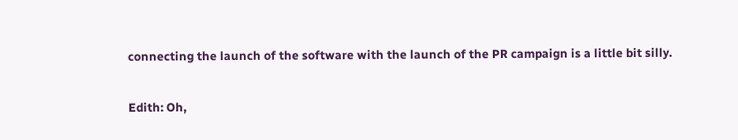connecting the launch of the software with the launch of the PR campaign is a little bit silly.

Edith: Oh,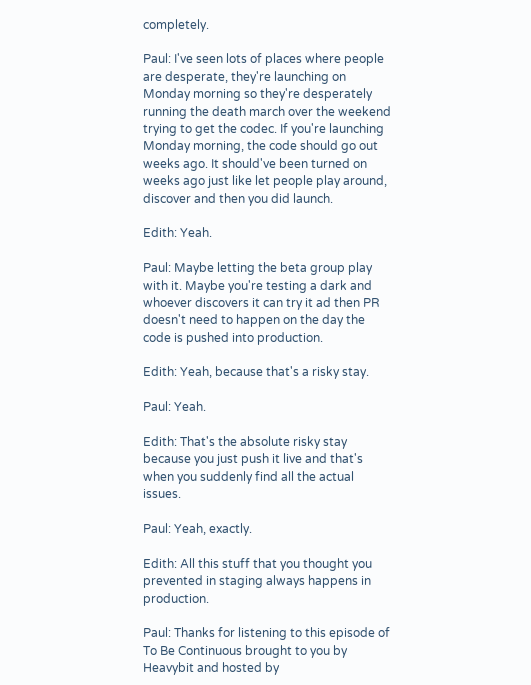completely.

Paul: I've seen lots of places where people are desperate, they're launching on Monday morning so they're desperately running the death march over the weekend trying to get the codec. If you're launching Monday morning, the code should go out weeks ago. It should've been turned on weeks ago just like let people play around, discover and then you did launch.

Edith: Yeah.

Paul: Maybe letting the beta group play with it. Maybe you're testing a dark and whoever discovers it can try it ad then PR doesn't need to happen on the day the code is pushed into production.

Edith: Yeah, because that's a risky stay.

Paul: Yeah.

Edith: That's the absolute risky stay because you just push it live and that's when you suddenly find all the actual issues.

Paul: Yeah, exactly.

Edith: All this stuff that you thought you prevented in staging always happens in production.

Paul: Thanks for listening to this episode of To Be Continuous brought to you by Heavybit and hosted by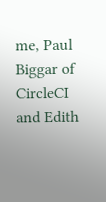me, Paul Biggar of CircleCI and Edith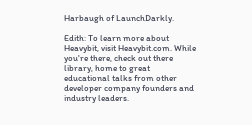Harbaugh of LaunchDarkly.

Edith: To learn more about Heavybit, visit Heavybit.com. While you're there, check out there library, home to great educational talks from other developer company founders and industry leaders.